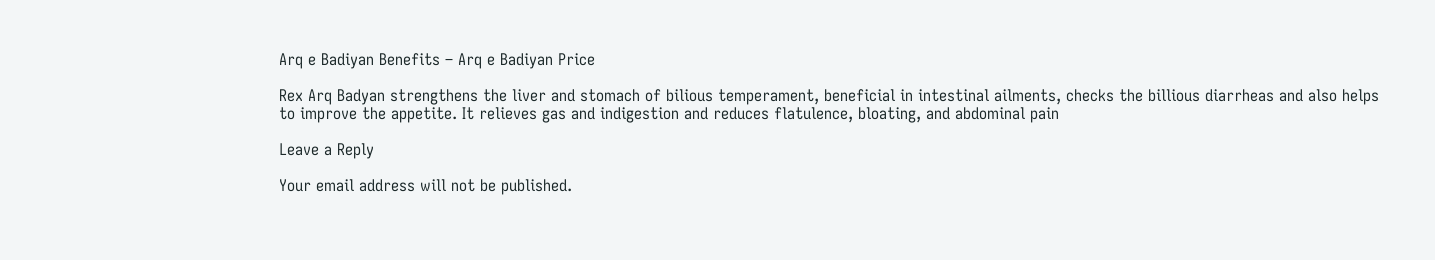Arq e Badiyan Benefits – Arq e Badiyan Price

Rex Arq Badyan strengthens the liver and stomach of bilious temperament, beneficial in intestinal ailments, checks the billious diarrheas and also helps to improve the appetite. It relieves gas and indigestion and reduces flatulence, bloating, and abdominal pain

Leave a Reply

Your email address will not be published.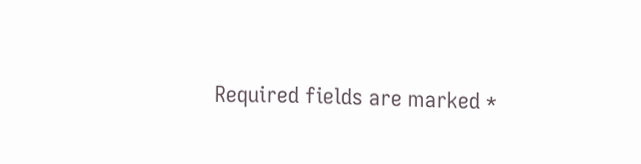Required fields are marked *